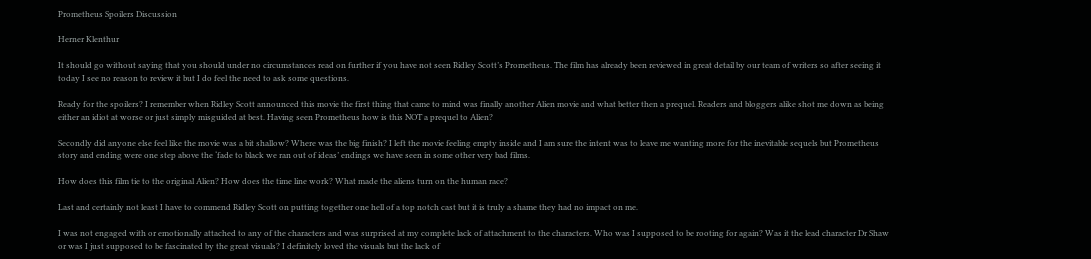Prometheus Spoilers Discussion

Herner Klenthur

It should go without saying that you should under no circumstances read on further if you have not seen Ridley Scott’s Prometheus. The film has already been reviewed in great detail by our team of writers so after seeing it today I see no reason to review it but I do feel the need to ask some questions.

Ready for the spoilers? I remember when Ridley Scott announced this movie the first thing that came to mind was finally another Alien movie and what better then a prequel. Readers and bloggers alike shot me down as being either an idiot at worse or just simply misguided at best. Having seen Prometheus how is this NOT a prequel to Alien?

Secondly did anyone else feel like the movie was a bit shallow? Where was the big finish? I left the movie feeling empty inside and I am sure the intent was to leave me wanting more for the inevitable sequels but Prometheus story and ending were one step above the ‘fade to black we ran out of ideas’ endings we have seen in some other very bad films.

How does this film tie to the original Alien? How does the time line work? What made the aliens turn on the human race?

Last and certainly not least I have to commend Ridley Scott on putting together one hell of a top notch cast but it is truly a shame they had no impact on me.

I was not engaged with or emotionally attached to any of the characters and was surprised at my complete lack of attachment to the characters. Who was I supposed to be rooting for again? Was it the lead character Dr Shaw or was I just supposed to be fascinated by the great visuals? I definitely loved the visuals but the lack of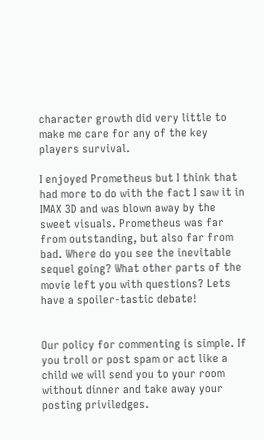character growth did very little to make me care for any of the key players survival.

I enjoyed Prometheus but I think that had more to do with the fact I saw it in IMAX 3D and was blown away by the sweet visuals. Prometheus was far from outstanding, but also far from bad. Where do you see the inevitable sequel going? What other parts of the movie left you with questions? Lets have a spoiler-tastic debate!


Our policy for commenting is simple. If you troll or post spam or act like a child we will send you to your room without dinner and take away your posting priviledges.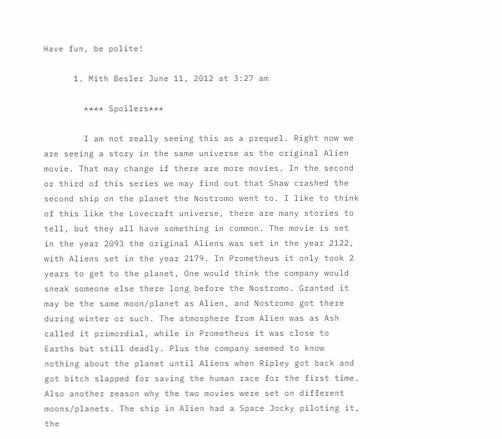Have fun, be polite!

      1. Mith Besler June 11, 2012 at 3:27 am

        **** Spoilers***

        I am not really seeing this as a prequel. Right now we are seeing a story in the same universe as the original Alien movie. That may change if there are more movies. In the second or third of this series we may find out that Shaw crashed the second ship on the planet the Nostromo went to. I like to think of this like the Lovecraft universe, there are many stories to tell, but they all have something in common. The movie is set in the year 2093 the original Aliens was set in the year 2122, with Aliens set in the year 2179. In Prometheus it only took 2 years to get to the planet, One would think the company would sneak someone else there long before the Nostromo. Granted it may be the same moon/planet as Alien, and Nostromo got there during winter or such. The atmosphere from Alien was as Ash called it primordial, while in Prometheus it was close to Earths but still deadly. Plus the company seemed to know nothing about the planet until Aliens when Ripley got back and got bitch slapped for saving the human race for the first time.  Also another reason why the two movies were set on different moons/planets. The ship in Alien had a Space Jocky piloting it, the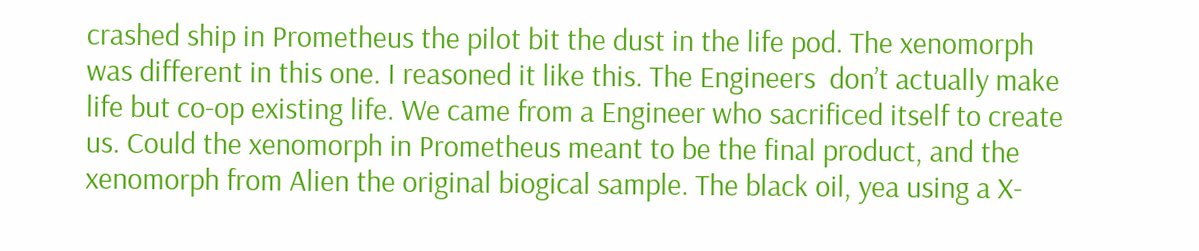crashed ship in Prometheus the pilot bit the dust in the life pod. The xenomorph was different in this one. I reasoned it like this. The Engineers  don’t actually make life but co-op existing life. We came from a Engineer who sacrificed itself to create us. Could the xenomorph in Prometheus meant to be the final product, and the xenomorph from Alien the original biogical sample. The black oil, yea using a X-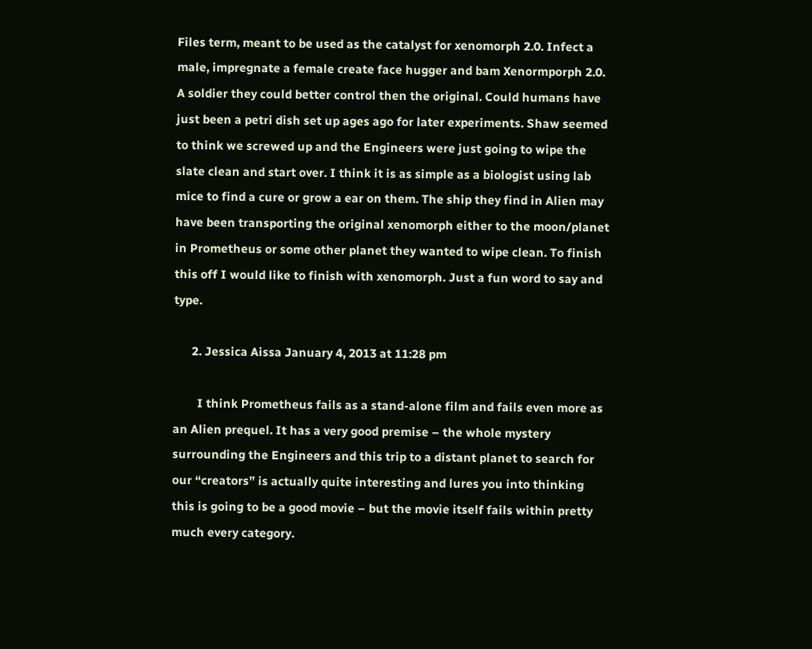Files term, meant to be used as the catalyst for xenomorph 2.0. Infect a male, impregnate a female create face hugger and bam Xenormporph 2.0. A soldier they could better control then the original. Could humans have just been a petri dish set up ages ago for later experiments. Shaw seemed to think we screwed up and the Engineers were just going to wipe the slate clean and start over. I think it is as simple as a biologist using lab mice to find a cure or grow a ear on them. The ship they find in Alien may have been transporting the original xenomorph either to the moon/planet in Prometheus or some other planet they wanted to wipe clean. To finish this off I would like to finish with xenomorph. Just a fun word to say and type.

      2. Jessica Aissa January 4, 2013 at 11:28 pm

        I think Prometheus fails as a stand-alone film and fails even more as an Alien prequel. It has a very good premise – the whole mystery surrounding the Engineers and this trip to a distant planet to search for our “creators” is actually quite interesting and lures you into thinking this is going to be a good movie – but the movie itself fails within pretty much every category.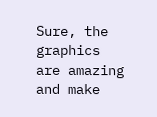Sure, the graphics are amazing and make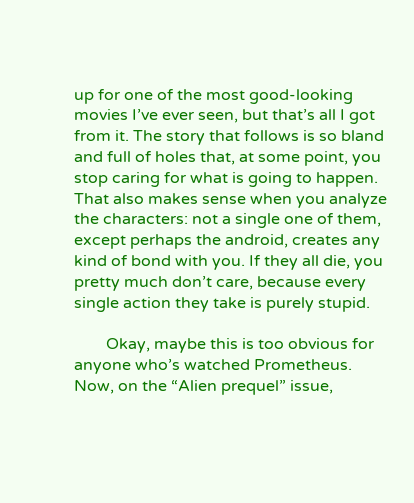up for one of the most good-looking movies I’ve ever seen, but that’s all I got from it. The story that follows is so bland and full of holes that, at some point, you stop caring for what is going to happen. That also makes sense when you analyze the characters: not a single one of them, except perhaps the android, creates any kind of bond with you. If they all die, you pretty much don’t care, because every single action they take is purely stupid.

        Okay, maybe this is too obvious for anyone who’s watched Prometheus. Now, on the “Alien prequel” issue,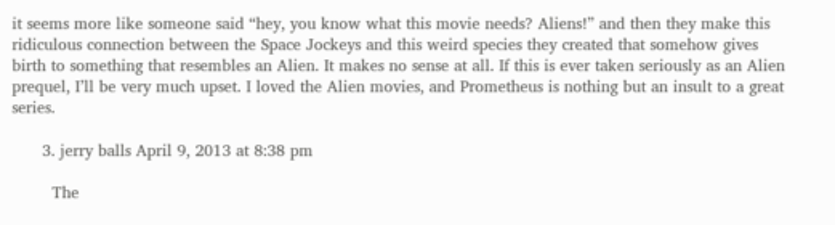it seems more like someone said “hey, you know what this movie needs? Aliens!” and then they make this ridiculous connection between the Space Jockeys and this weird species they created that somehow gives birth to something that resembles an Alien. It makes no sense at all. If this is ever taken seriously as an Alien prequel, I’ll be very much upset. I loved the Alien movies, and Prometheus is nothing but an insult to a great series.

      3. jerry balls April 9, 2013 at 8:38 pm

        The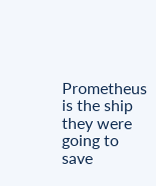Prometheus is the ship they were going to save